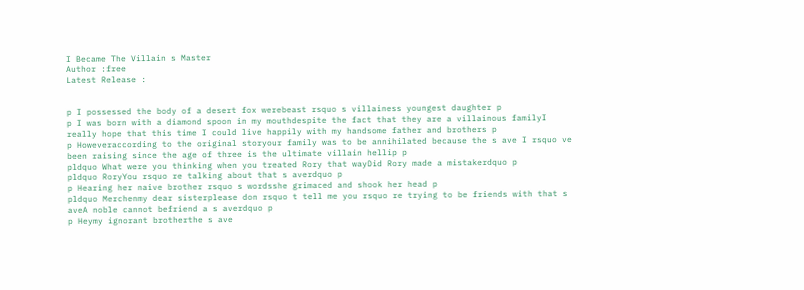I Became The Villain s Master
Author :free
Latest Release :


p I possessed the body of a desert fox werebeast rsquo s villainess youngest daughter p
p I was born with a diamond spoon in my mouthdespite the fact that they are a villainous familyI really hope that this time I could live happily with my handsome father and brothers p
p Howeveraccording to the original storyour family was to be annihilated because the s ave I rsquo ve been raising since the age of three is the ultimate villain hellip p
pldquo What were you thinking when you treated Rory that wayDid Rory made a mistakerdquo p
pldquo RoryYou rsquo re talking about that s averdquo p
p Hearing her naive brother rsquo s wordsshe grimaced and shook her head p
pldquo Merchenmy dear sisterplease don rsquo t tell me you rsquo re trying to be friends with that s aveA noble cannot befriend a s averdquo p
p Heymy ignorant brotherthe s ave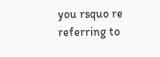you rsquo re referring to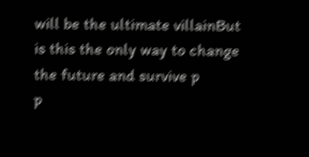will be the ultimate villainBut is this the only way to change the future and survive p
p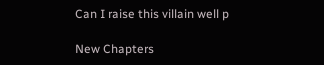Can I raise this villain well p

New Chapters